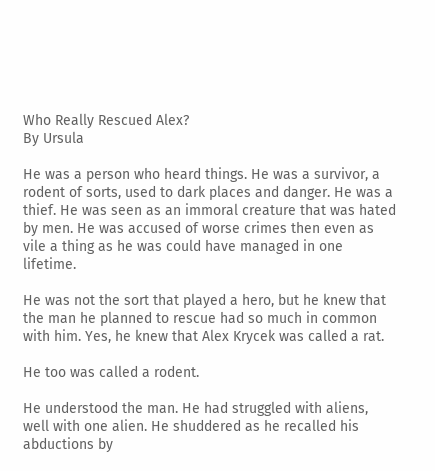Who Really Rescued Alex?
By Ursula

He was a person who heard things. He was a survivor, a rodent of sorts, used to dark places and danger. He was a thief. He was seen as an immoral creature that was hated by men. He was accused of worse crimes then even as vile a thing as he was could have managed in one lifetime.

He was not the sort that played a hero, but he knew that the man he planned to rescue had so much in common with him. Yes, he knew that Alex Krycek was called a rat.

He too was called a rodent.

He understood the man. He had struggled with aliens, well with one alien. He shuddered as he recalled his abductions by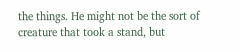the things. He might not be the sort of creature that took a stand, but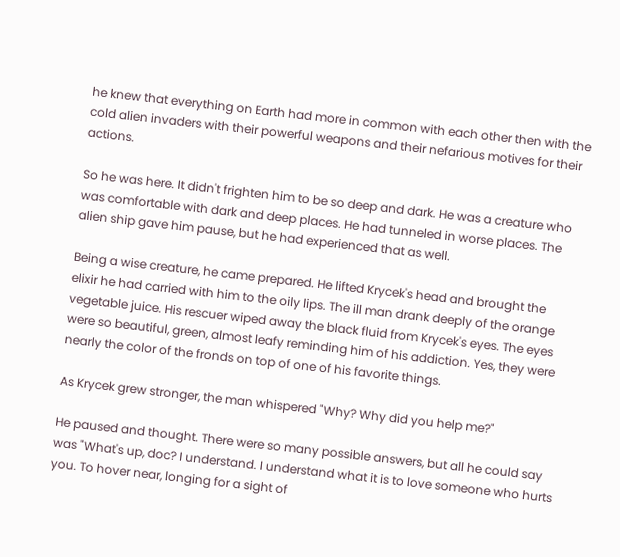he knew that everything on Earth had more in common with each other then with the cold alien invaders with their powerful weapons and their nefarious motives for their actions.

So he was here. It didn't frighten him to be so deep and dark. He was a creature who was comfortable with dark and deep places. He had tunneled in worse places. The alien ship gave him pause, but he had experienced that as well.

Being a wise creature, he came prepared. He lifted Krycek's head and brought the elixir he had carried with him to the oily lips. The ill man drank deeply of the orange vegetable juice. His rescuer wiped away the black fluid from Krycek's eyes. The eyes were so beautiful, green, almost leafy reminding him of his addiction. Yes, they were nearly the color of the fronds on top of one of his favorite things.

As Krycek grew stronger, the man whispered "Why? Why did you help me?"

He paused and thought. There were so many possible answers, but all he could say was "What's up, doc? I understand. I understand what it is to love someone who hurts you. To hover near, longing for a sight of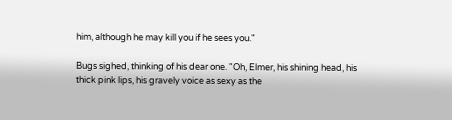him, although he may kill you if he sees you."

Bugs sighed, thinking of his dear one. "Oh, Elmer, his shining head, his thick pink lips, his gravely voice as sexy as the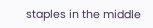staples in the middle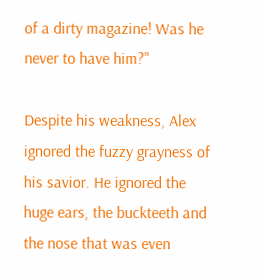of a dirty magazine! Was he never to have him?"

Despite his weakness, Alex ignored the fuzzy grayness of his savior. He ignored the huge ears, the buckteeth and the nose that was even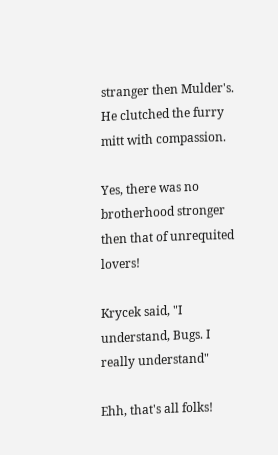stranger then Mulder's. He clutched the furry mitt with compassion.

Yes, there was no brotherhood stronger then that of unrequited lovers!

Krycek said, "I understand, Bugs. I really understand"

Ehh, that's all folks!